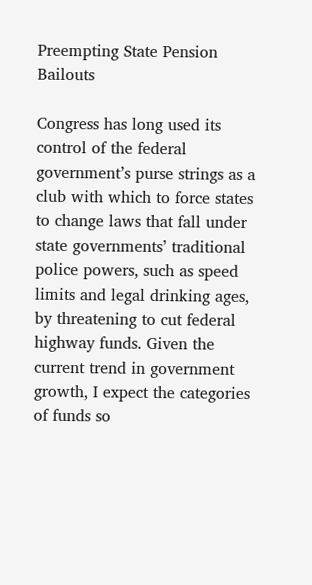Preempting State Pension Bailouts

Congress has long used its control of the federal government’s purse strings as a club with which to force states to change laws that fall under state governments’ traditional police powers, such as speed limits and legal drinking ages, by threatening to cut federal highway funds. Given the current trend in government growth, I expect the categories of funds so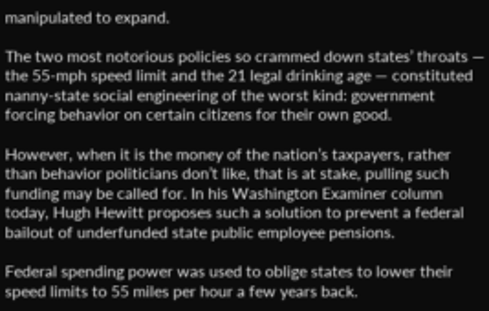manipulated to expand.

The two most notorious policies so crammed down states’ throats — the 55-mph speed limit and the 21 legal drinking age — constituted nanny-state social engineering of the worst kind: government forcing behavior on certain citizens for their own good.

However, when it is the money of the nation’s taxpayers, rather than behavior politicians don’t like, that is at stake, pulling such funding may be called for. In his Washington Examiner column today, Hugh Hewitt proposes such a solution to prevent a federal bailout of underfunded state public employee pensions.

Federal spending power was used to oblige states to lower their speed limits to 55 miles per hour a few years back.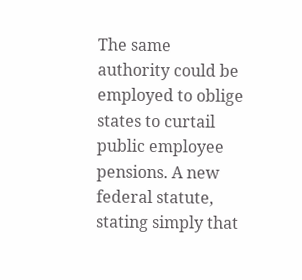The same authority could be employed to oblige states to curtail public employee pensions. A new federal statute, stating simply that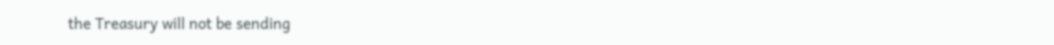the Treasury will not be sending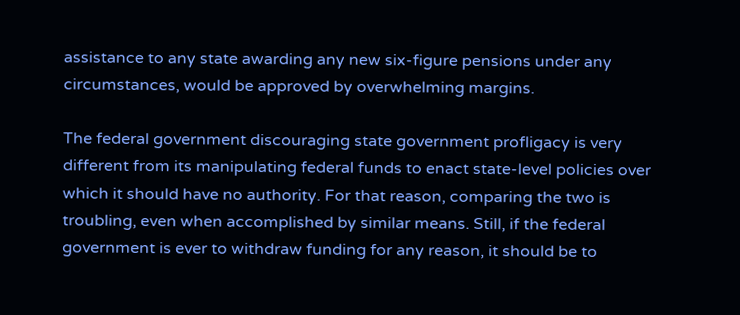assistance to any state awarding any new six-figure pensions under any circumstances, would be approved by overwhelming margins.

The federal government discouraging state government profligacy is very different from its manipulating federal funds to enact state-level policies over which it should have no authority. For that reason, comparing the two is troubling, even when accomplished by similar means. Still, if the federal government is ever to withdraw funding for any reason, it should be to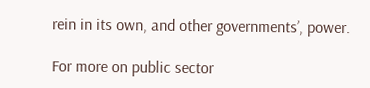rein in its own, and other governments’, power.

For more on public sector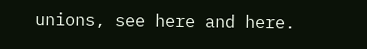unions, see here and here.